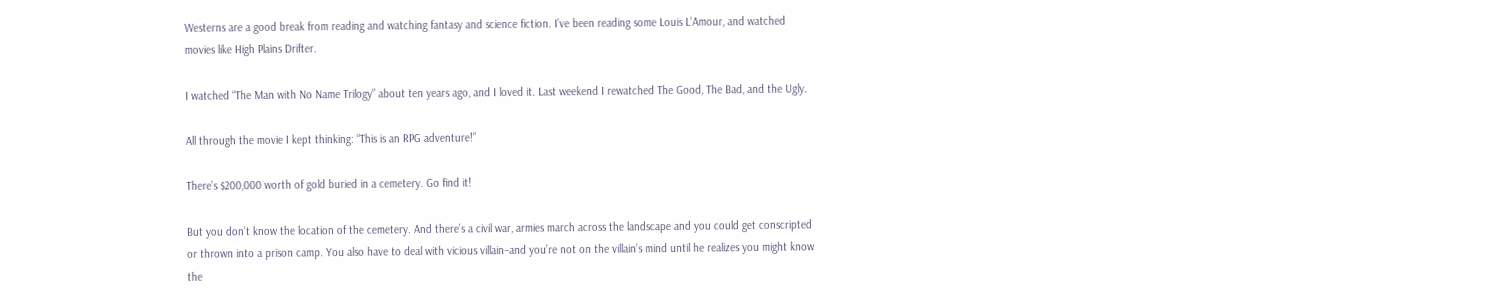Westerns are a good break from reading and watching fantasy and science fiction. I’ve been reading some Louis L’Amour, and watched movies like High Plains Drifter.

I watched “The Man with No Name Trilogy” about ten years ago, and I loved it. Last weekend I rewatched The Good, The Bad, and the Ugly.

All through the movie I kept thinking: “This is an RPG adventure!”

There’s $200,000 worth of gold buried in a cemetery. Go find it!

But you don’t know the location of the cemetery. And there’s a civil war, armies march across the landscape and you could get conscripted or thrown into a prison camp. You also have to deal with vicious villain–and you’re not on the villain’s mind until he realizes you might know the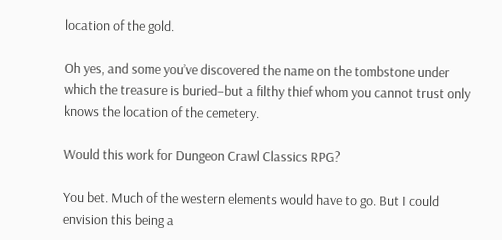location of the gold.

Oh yes, and some you’ve discovered the name on the tombstone under which the treasure is buried–but a filthy thief whom you cannot trust only knows the location of the cemetery.

Would this work for Dungeon Crawl Classics RPG?

You bet. Much of the western elements would have to go. But I could envision this being a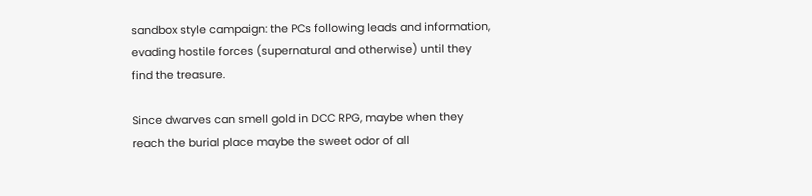sandbox style campaign: the PCs following leads and information, evading hostile forces (supernatural and otherwise) until they find the treasure.

Since dwarves can smell gold in DCC RPG, maybe when they reach the burial place maybe the sweet odor of all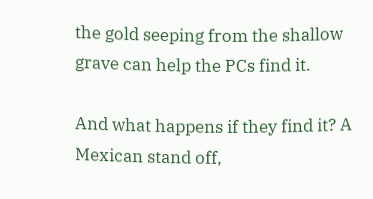the gold seeping from the shallow grave can help the PCs find it.

And what happens if they find it? A Mexican stand off,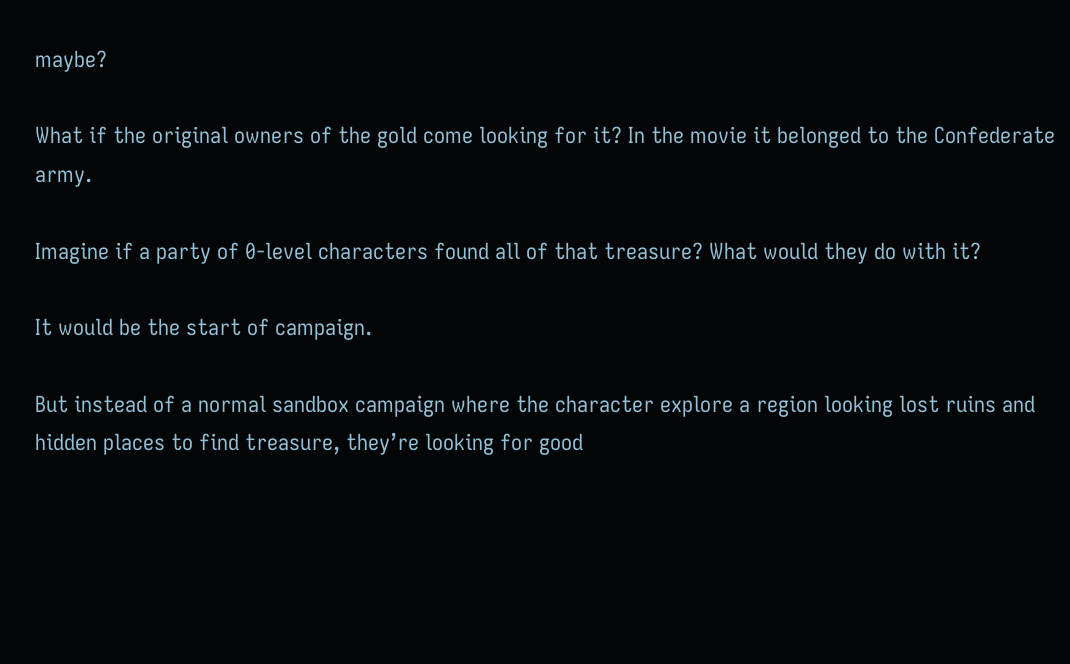maybe?

What if the original owners of the gold come looking for it? In the movie it belonged to the Confederate army.

Imagine if a party of 0-level characters found all of that treasure? What would they do with it?

It would be the start of campaign.

But instead of a normal sandbox campaign where the character explore a region looking lost ruins and hidden places to find treasure, they’re looking for good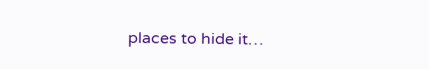places to hide it…